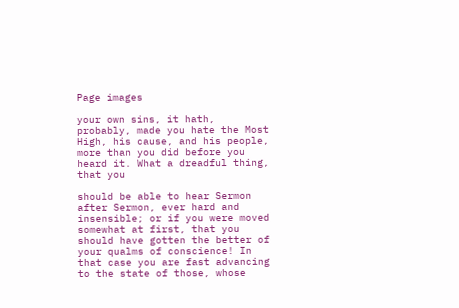Page images

your own sins, it hath, probably, made you hate the Most High, his cause, and his people, more than you did before you heard it. What a dreadful thing, that you

should be able to hear Sermon after Sermon, ever hard and insensible; or if you were moved somewhat at first, that you should have gotten the better of your qualms of conscience! In that case you are fast advancing to the state of those, whose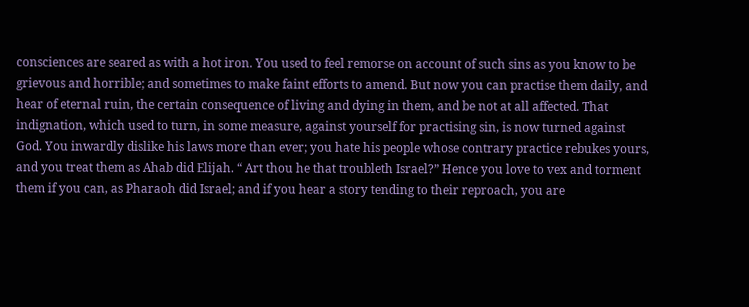consciences are seared as with a hot iron. You used to feel remorse on account of such sins as you know to be grievous and horrible; and sometimes to make faint efforts to amend. But now you can practise them daily, and hear of eternal ruin, the certain consequence of living and dying in them, and be not at all affected. That indignation, which used to turn, in some measure, against yourself for practising sin, is now turned against God. You inwardly dislike his laws more than ever; you hate his people whose contrary practice rebukes yours, and you treat them as Ahab did Elijah. “ Art thou he that troubleth Israel?” Hence you love to vex and torment them if you can, as Pharaoh did Israel; and if you hear a story tending to their reproach, you are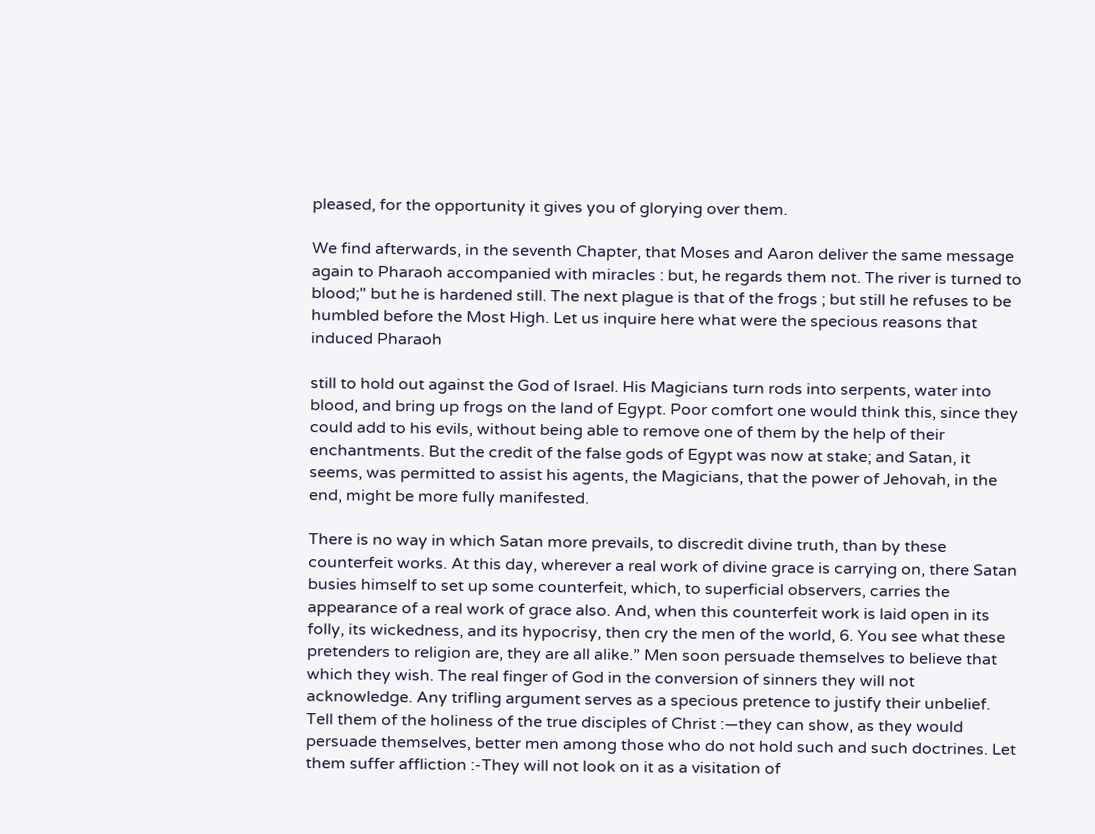pleased, for the opportunity it gives you of glorying over them.

We find afterwards, in the seventh Chapter, that Moses and Aaron deliver the same message again to Pharaoh accompanied with miracles : but, he regards them not. The river is turned to blood;" but he is hardened still. The next plague is that of the frogs ; but still he refuses to be humbled before the Most High. Let us inquire here what were the specious reasons that induced Pharaoh

still to hold out against the God of Israel. His Magicians turn rods into serpents, water into blood, and bring up frogs on the land of Egypt. Poor comfort one would think this, since they could add to his evils, without being able to remove one of them by the help of their enchantments. But the credit of the false gods of Egypt was now at stake; and Satan, it seems, was permitted to assist his agents, the Magicians, that the power of Jehovah, in the end, might be more fully manifested.

There is no way in which Satan more prevails, to discredit divine truth, than by these counterfeit works. At this day, wherever a real work of divine grace is carrying on, there Satan busies himself to set up some counterfeit, which, to superficial observers, carries the appearance of a real work of grace also. And, when this counterfeit work is laid open in its folly, its wickedness, and its hypocrisy, then cry the men of the world, 6. You see what these pretenders to religion are, they are all alike.” Men soon persuade themselves to believe that which they wish. The real finger of God in the conversion of sinners they will not acknowledge. Any trifling argument serves as a specious pretence to justify their unbelief. Tell them of the holiness of the true disciples of Christ :—they can show, as they would persuade themselves, better men among those who do not hold such and such doctrines. Let them suffer affliction :-They will not look on it as a visitation of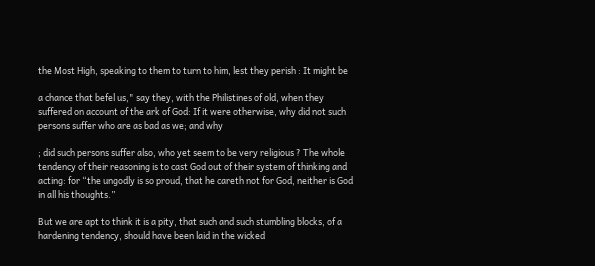the Most High, speaking to them to turn to him, lest they perish : It might be

a chance that befel us," say they, with the Philistines of old, when they suffered on account of the ark of God: If it were otherwise, why did not such persons suffer who are as bad as we; and why

; did such persons suffer also, who yet seem to be very religious ? The whole tendency of their reasoning is to cast God out of their system of thinking and acting: for “the ungodly is so proud, that he careth not for God, neither is God in all his thoughts.”

But we are apt to think it is a pity, that such and such stumbling blocks, of a hardening tendency, should have been laid in the wicked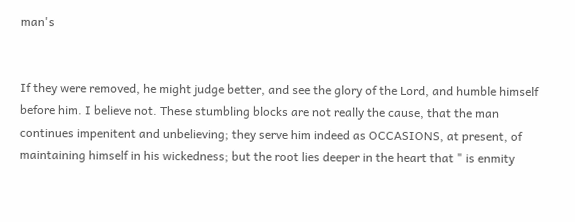man's


If they were removed, he might judge better, and see the glory of the Lord, and humble himself before him. I believe not. These stumbling blocks are not really the cause, that the man continues impenitent and unbelieving; they serve him indeed as OCCASIONS, at present, of maintaining himself in his wickedness; but the root lies deeper in the heart that " is enmity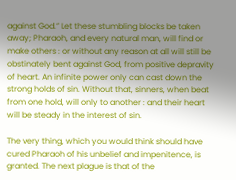against God.” Let these stumbling blocks be taken away; Pharaoh, and every natural man, will find or make others : or without any reason at all will still be obstinately bent against God, from positive depravity of heart. An infinite power only can cast down the strong holds of sin. Without that, sinners, when beat from one hold, will only to another : and their heart will be steady in the interest of sin.

The very thing, which you would think should have cured Pharaoh of his unbelief and impenitence, is granted. The next plague is that of the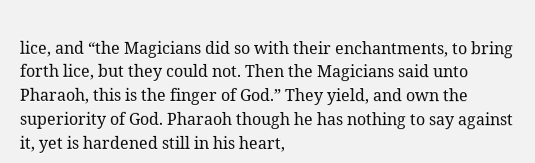lice, and “the Magicians did so with their enchantments, to bring forth lice, but they could not. Then the Magicians said unto Pharaoh, this is the finger of God.” They yield, and own the superiority of God. Pharaoh though he has nothing to say against it, yet is hardened still in his heart,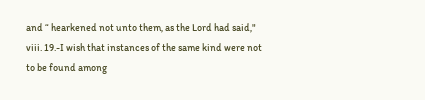and “ hearkened not unto them, as the Lord had said," viii. 19.-I wish that instances of the same kind were not to be found among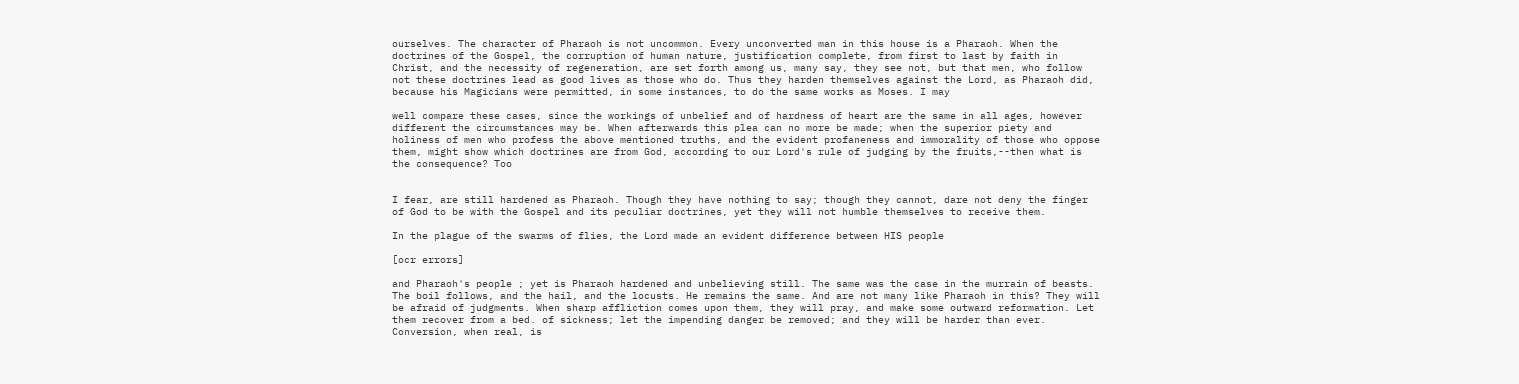ourselves. The character of Pharaoh is not uncommon. Every unconverted man in this house is a Pharaoh. When the doctrines of the Gospel, the corruption of human nature, justification complete, from first to last by faith in Christ, and the necessity of regeneration, are set forth among us, many say, they see not, but that men, who follow not these doctrines lead as good lives as those who do. Thus they harden themselves against the Lord, as Pharaoh did, because his Magicians were permitted, in some instances, to do the same works as Moses. I may

well compare these cases, since the workings of unbelief and of hardness of heart are the same in all ages, however different the circumstances may be. When afterwards this plea can no more be made; when the superior piety and holiness of men who profess the above mentioned truths, and the evident profaneness and immorality of those who oppose them, might show which doctrines are from God, according to our Lord's rule of judging by the fruits,--then what is the consequence? Too


I fear, are still hardened as Pharaoh. Though they have nothing to say; though they cannot, dare not deny the finger of God to be with the Gospel and its peculiar doctrines, yet they will not humble themselves to receive them.

In the plague of the swarms of flies, the Lord made an evident difference between HIS people

[ocr errors]

and Pharaoh's people ; yet is Pharaoh hardened and unbelieving still. The same was the case in the murrain of beasts. The boil follows, and the hail, and the locusts. He remains the same. And are not many like Pharaoh in this? They will be afraid of judgments. When sharp affliction comes upon them, they will pray, and make some outward reformation. Let them recover from a bed. of sickness; let the impending danger be removed; and they will be harder than ever. Conversion, when real, is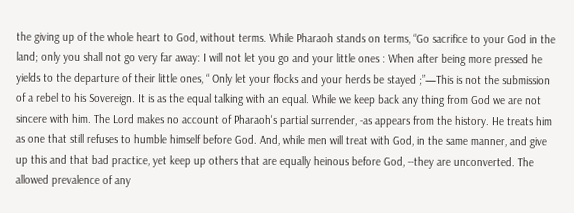the giving up of the whole heart to God, without terms. While Pharaoh stands on terms, “Go sacrifice to your God in the land; only you shall not go very far away: I will not let you go and your little ones : When after being more pressed he yields to the departure of their little ones, “ Only let your flocks and your herds be stayed ;”—This is not the submission of a rebel to his Sovereign. It is as the equal talking with an equal. While we keep back any thing from God we are not sincere with him. The Lord makes no account of Pharaoh's partial surrender, -as appears from the history. He treats him as one that still refuses to humble himself before God. And, while men will treat with God, in the same manner, and give up this and that bad practice, yet keep up others that are equally heinous before God, --they are unconverted. The allowed prevalence of any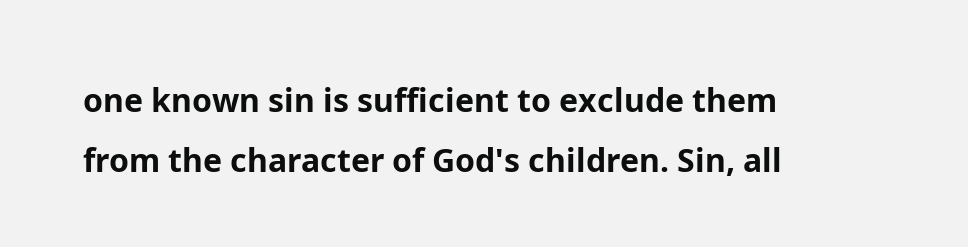one known sin is sufficient to exclude them from the character of God's children. Sin, all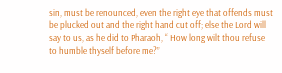sin, must be renounced, even the right eye that offends must be plucked out and the right hand cut off; else the Lord will say to us, as he did to Pharaoh, “ How long wilt thou refuse to humble thyself before me?”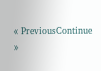« PreviousContinue »